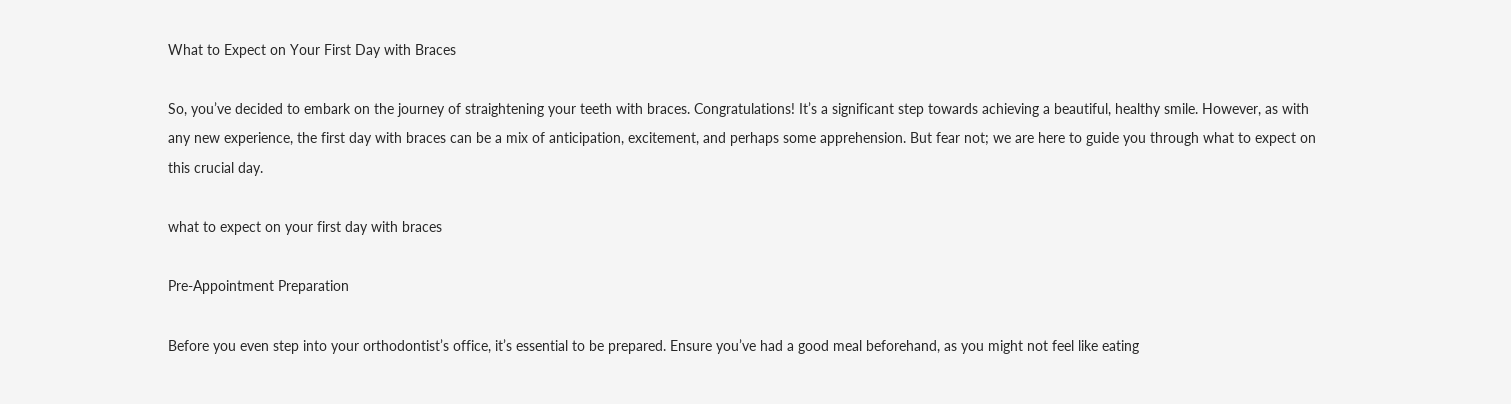What to Expect on Your First Day with Braces

So, you’ve decided to embark on the journey of straightening your teeth with braces. Congratulations! It’s a significant step towards achieving a beautiful, healthy smile. However, as with any new experience, the first day with braces can be a mix of anticipation, excitement, and perhaps some apprehension. But fear not; we are here to guide you through what to expect on this crucial day.

what to expect on your first day with braces

Pre-Appointment Preparation

Before you even step into your orthodontist’s office, it’s essential to be prepared. Ensure you’ve had a good meal beforehand, as you might not feel like eating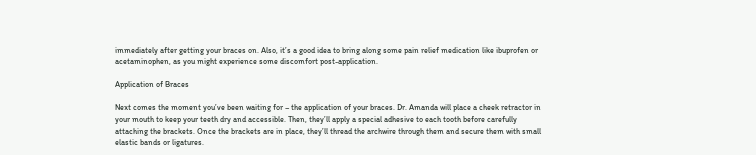immediately after getting your braces on. Also, it’s a good idea to bring along some pain relief medication like ibuprofen or acetaminophen, as you might experience some discomfort post-application.

Application of Braces

Next comes the moment you’ve been waiting for – the application of your braces. Dr. Amanda will place a cheek retractor in your mouth to keep your teeth dry and accessible. Then, they’ll apply a special adhesive to each tooth before carefully attaching the brackets. Once the brackets are in place, they’ll thread the archwire through them and secure them with small elastic bands or ligatures.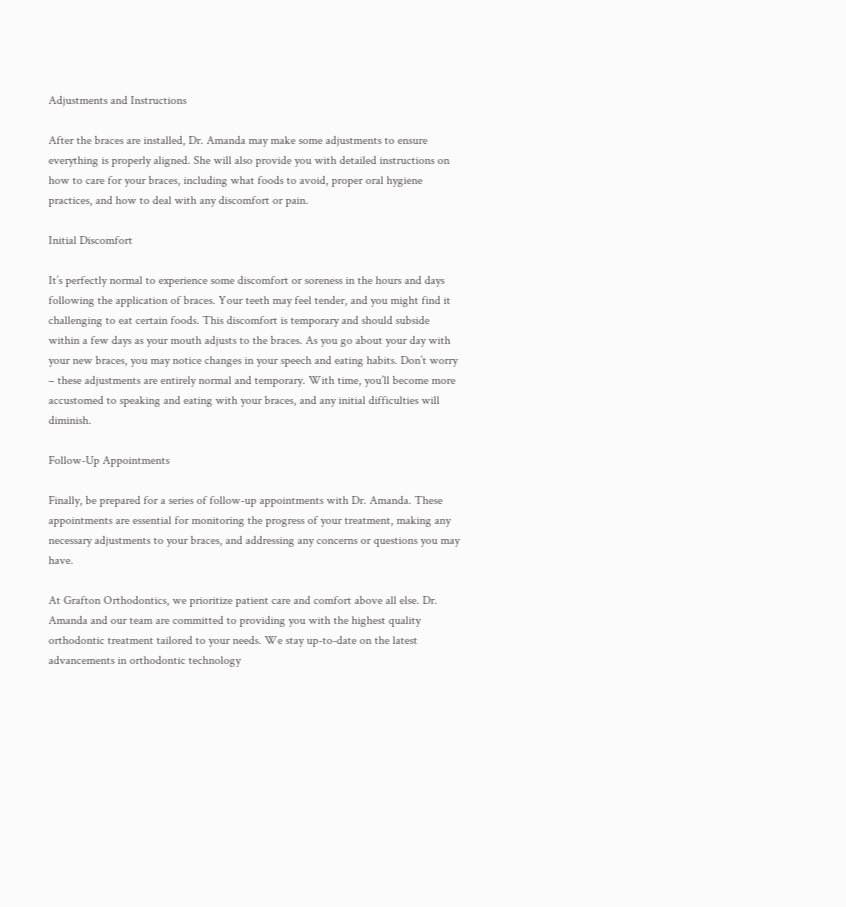Adjustments and Instructions

After the braces are installed, Dr. Amanda may make some adjustments to ensure everything is properly aligned. She will also provide you with detailed instructions on how to care for your braces, including what foods to avoid, proper oral hygiene practices, and how to deal with any discomfort or pain.

Initial Discomfort

It’s perfectly normal to experience some discomfort or soreness in the hours and days following the application of braces. Your teeth may feel tender, and you might find it challenging to eat certain foods. This discomfort is temporary and should subside within a few days as your mouth adjusts to the braces. As you go about your day with your new braces, you may notice changes in your speech and eating habits. Don’t worry – these adjustments are entirely normal and temporary. With time, you’ll become more accustomed to speaking and eating with your braces, and any initial difficulties will diminish.

Follow-Up Appointments

Finally, be prepared for a series of follow-up appointments with Dr. Amanda. These appointments are essential for monitoring the progress of your treatment, making any necessary adjustments to your braces, and addressing any concerns or questions you may have.

At Grafton Orthodontics, we prioritize patient care and comfort above all else. Dr. Amanda and our team are committed to providing you with the highest quality orthodontic treatment tailored to your needs. We stay up-to-date on the latest advancements in orthodontic technology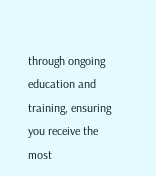through ongoing education and training, ensuring you receive the most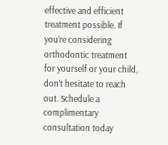effective and efficient treatment possible. If you’re considering orthodontic treatment for yourself or your child, don’t hesitate to reach out. Schedule a complimentary consultation today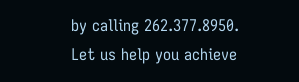by calling 262.377.8950. Let us help you achieve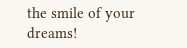the smile of your dreams!